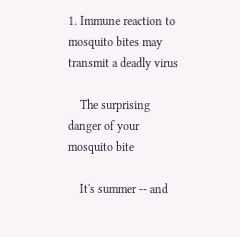1. Immune reaction to mosquito bites may transmit a deadly virus

    The surprising danger of your mosquito bite

    It's summer -- and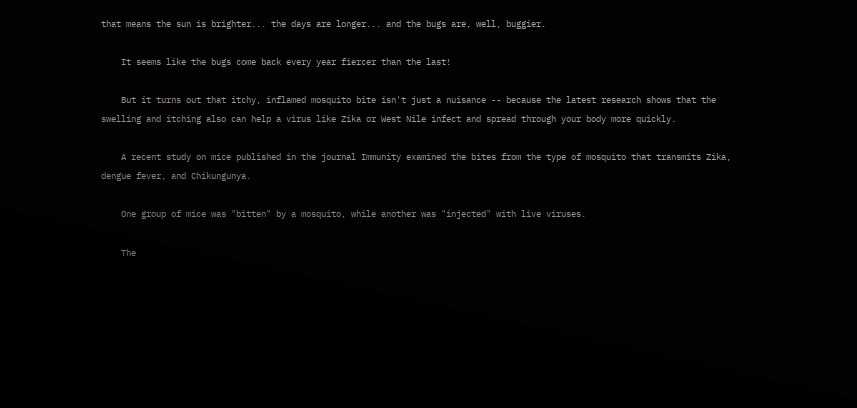that means the sun is brighter... the days are longer... and the bugs are, well, buggier.

    It seems like the bugs come back every year fiercer than the last!

    But it turns out that itchy, inflamed mosquito bite isn't just a nuisance -- because the latest research shows that the swelling and itching also can help a virus like Zika or West Nile infect and spread through your body more quickly.

    A recent study on mice published in the journal Immunity examined the bites from the type of mosquito that transmits Zika, dengue fever, and Chikungunya.

    One group of mice was "bitten" by a mosquito, while another was "injected" with live viruses.

    The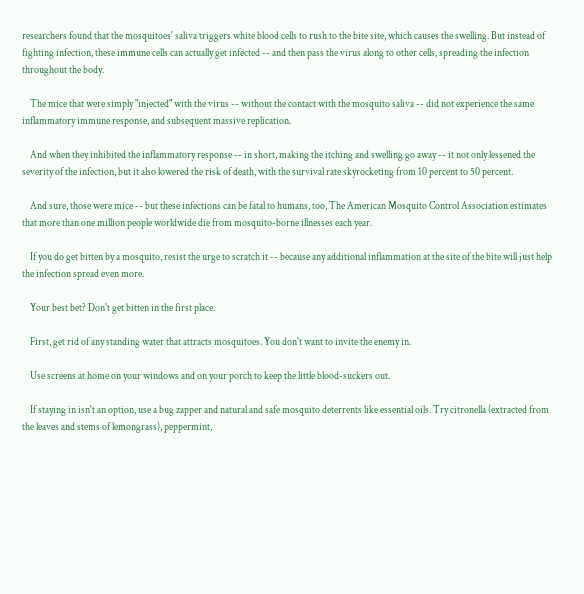researchers found that the mosquitoes' saliva triggers white blood cells to rush to the bite site, which causes the swelling. But instead of fighting infection, these immune cells can actually get infected -- and then pass the virus along to other cells, spreading the infection throughout the body.

    The mice that were simply "injected" with the virus -- without the contact with the mosquito saliva -- did not experience the same inflammatory immune response, and subsequent massive replication.

    And when they inhibited the inflammatory response -- in short, making the itching and swelling go away -- it not only lessened the severity of the infection, but it also lowered the risk of death, with the survival rate skyrocketing from 10 percent to 50 percent.

    And sure, those were mice -- but these infections can be fatal to humans, too, The American Mosquito Control Association estimates that more than one million people worldwide die from mosquito-borne illnesses each year.

    If you do get bitten by a mosquito, resist the urge to scratch it -- because any additional inflammation at the site of the bite will just help the infection spread even more.

    Your best bet? Don't get bitten in the first place.

    First, get rid of any standing water that attracts mosquitoes. You don't want to invite the enemy in.

    Use screens at home on your windows and on your porch to keep the little blood-suckers out.

    If staying in isn't an option, use a bug zapper and natural and safe mosquito deterrents like essential oils. Try citronella (extracted from the leaves and stems of lemongrass), peppermint,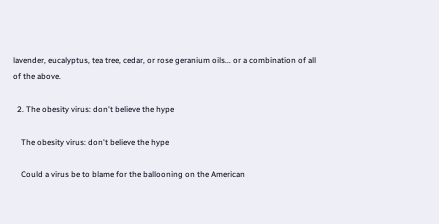lavender, eucalyptus, tea tree, cedar, or rose geranium oils... or a combination of all of the above.

  2. The obesity virus: don't believe the hype

    The obesity virus: don't believe the hype

    Could a virus be to blame for the ballooning on the American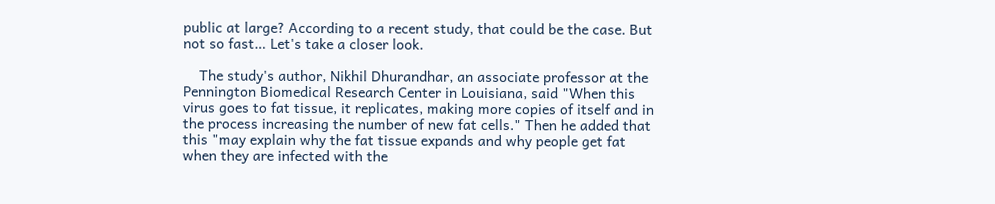public at large? According to a recent study, that could be the case. But not so fast… Let's take a closer look.

    The study's author, Nikhil Dhurandhar, an associate professor at the Pennington Biomedical Research Center in Louisiana, said "When this virus goes to fat tissue, it replicates, making more copies of itself and in the process increasing the number of new fat cells." Then he added that this "may explain why the fat tissue expands and why people get fat when they are infected with the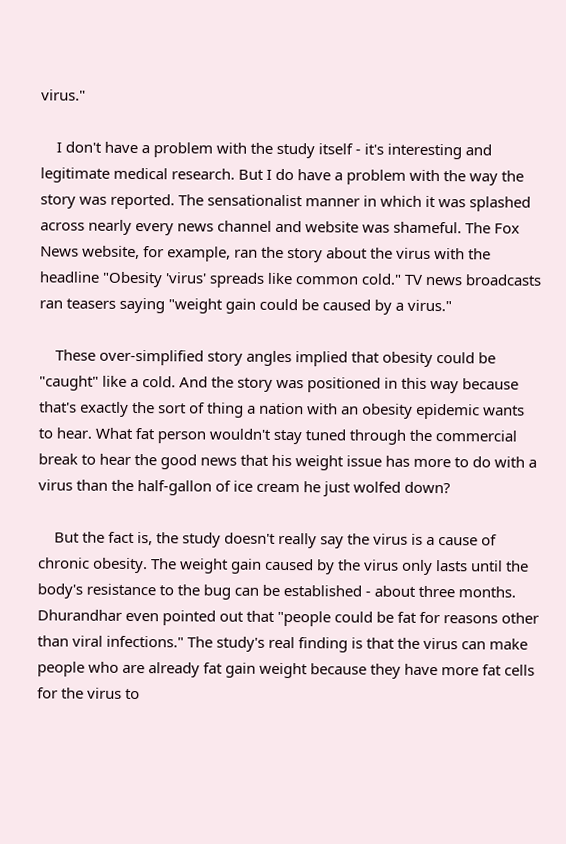virus."

    I don't have a problem with the study itself - it's interesting and legitimate medical research. But I do have a problem with the way the story was reported. The sensationalist manner in which it was splashed across nearly every news channel and website was shameful. The Fox News website, for example, ran the story about the virus with the headline "Obesity 'virus' spreads like common cold." TV news broadcasts ran teasers saying "weight gain could be caused by a virus."

    These over-simplified story angles implied that obesity could be "caught" like a cold. And the story was positioned in this way because that's exactly the sort of thing a nation with an obesity epidemic wants to hear. What fat person wouldn't stay tuned through the commercial break to hear the good news that his weight issue has more to do with a virus than the half-gallon of ice cream he just wolfed down?

    But the fact is, the study doesn't really say the virus is a cause of chronic obesity. The weight gain caused by the virus only lasts until the body's resistance to the bug can be established - about three months. Dhurandhar even pointed out that "people could be fat for reasons other than viral infections." The study's real finding is that the virus can make people who are already fat gain weight because they have more fat cells for the virus to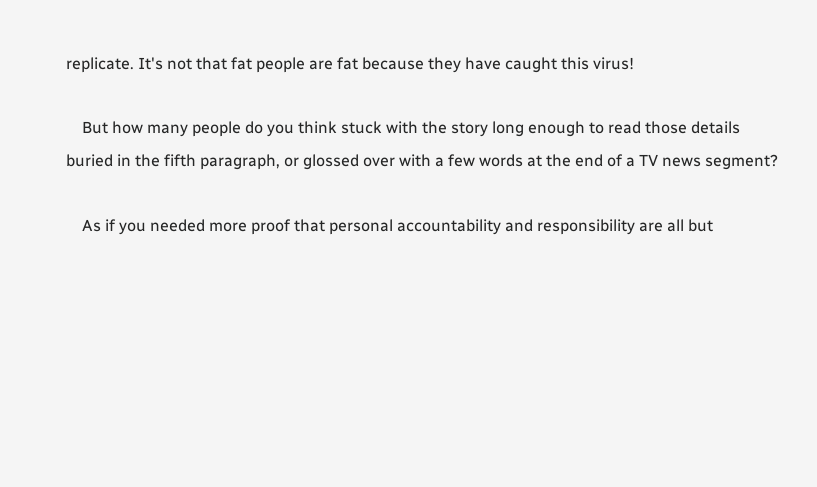replicate. It's not that fat people are fat because they have caught this virus!

    But how many people do you think stuck with the story long enough to read those details buried in the fifth paragraph, or glossed over with a few words at the end of a TV news segment?

    As if you needed more proof that personal accountability and responsibility are all but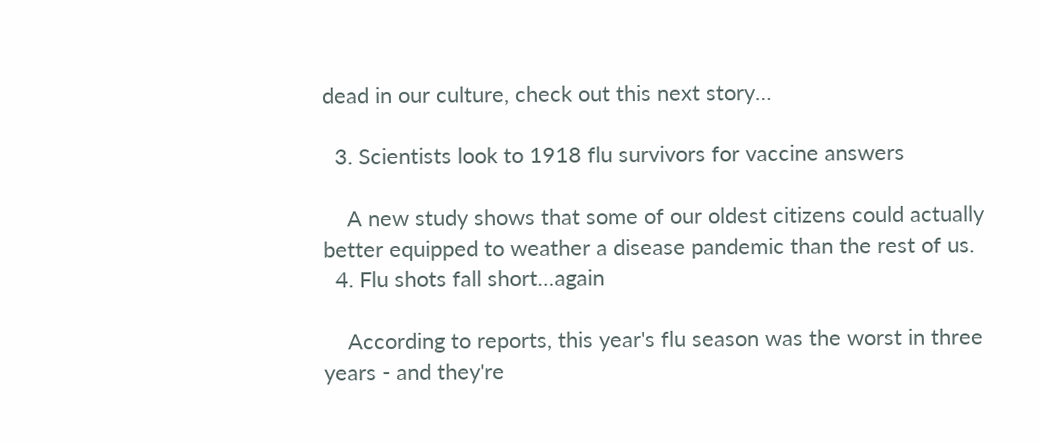dead in our culture, check out this next story…

  3. Scientists look to 1918 flu survivors for vaccine answers

    A new study shows that some of our oldest citizens could actually better equipped to weather a disease pandemic than the rest of us.
  4. Flu shots fall short…again

    According to reports, this year's flu season was the worst in three years - and they're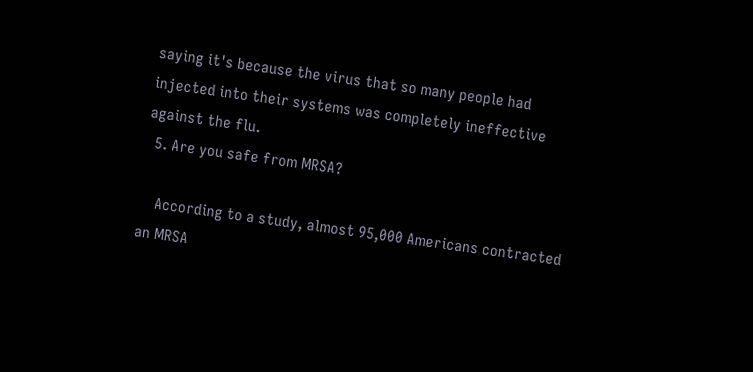saying it's because the virus that so many people had injected into their systems was completely ineffective against the flu.
  5. Are you safe from MRSA?

    According to a study, almost 95,000 Americans contracted an MRSA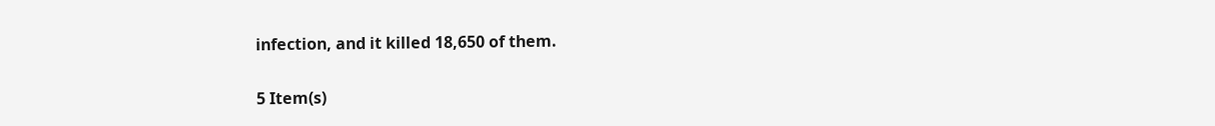infection, and it killed 18,650 of them.

5 Item(s)